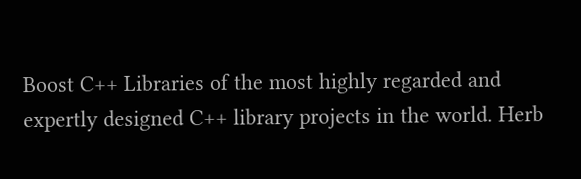Boost C++ Libraries of the most highly regarded and expertly designed C++ library projects in the world. Herb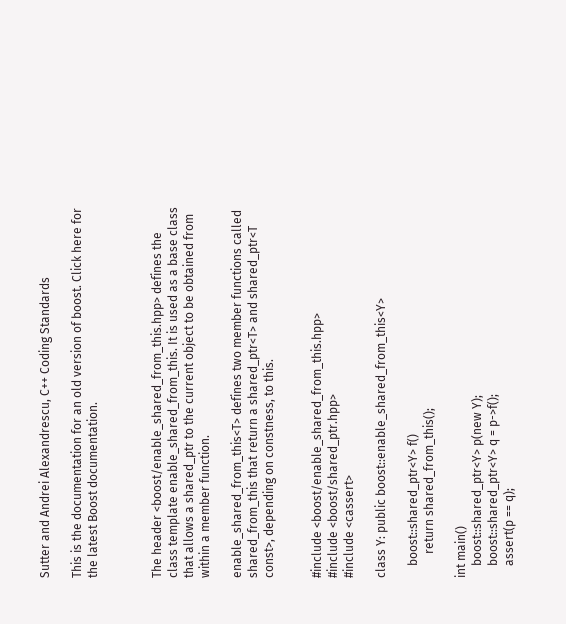Sutter and Andrei Alexandrescu, C++ Coding Standards

This is the documentation for an old version of boost. Click here for the latest Boost documentation.



The header <boost/enable_shared_from_this.hpp> defines the class template enable_shared_from_this. It is used as a base class that allows a shared_ptr to the current object to be obtained from within a member function.

enable_shared_from_this<T> defines two member functions called shared_from_this that return a shared_ptr<T> and shared_ptr<T const>, depending on constness, to this.


#include <boost/enable_shared_from_this.hpp>
#include <boost/shared_ptr.hpp>
#include <cassert>

class Y: public boost::enable_shared_from_this<Y>

    boost::shared_ptr<Y> f()
        return shared_from_this();

int main()
    boost::shared_ptr<Y> p(new Y);
    boost::shared_ptr<Y> q = p->f();
    assert(p == q);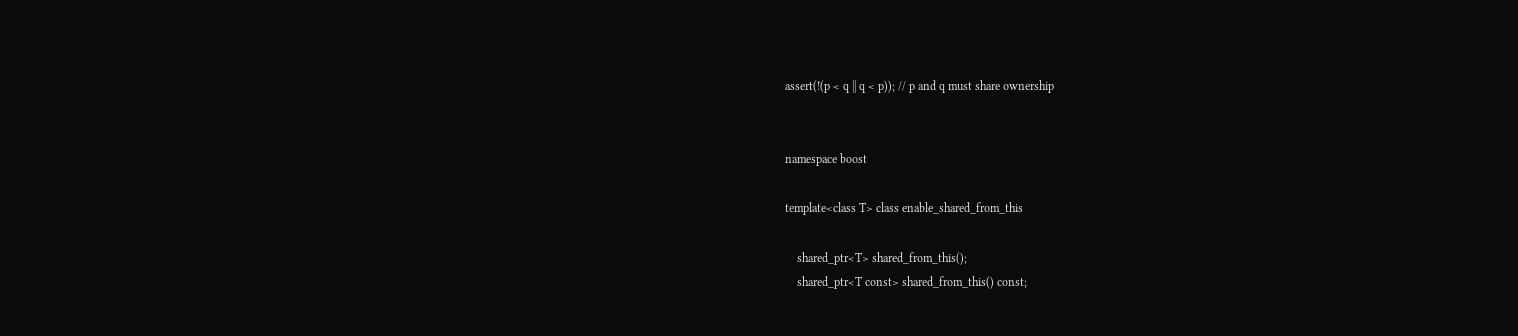assert(!(p < q || q < p)); // p and q must share ownership


namespace boost

template<class T> class enable_shared_from_this

    shared_ptr<T> shared_from_this();
    shared_ptr<T const> shared_from_this() const;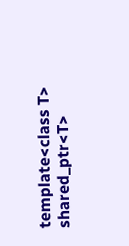template<class T> shared_ptr<T>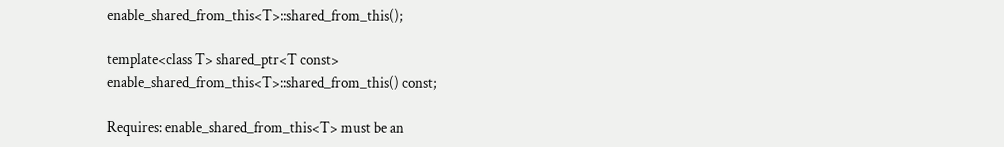enable_shared_from_this<T>::shared_from_this();

template<class T> shared_ptr<T const> enable_shared_from_this<T>::shared_from_this() const;

Requires: enable_shared_from_this<T> must be an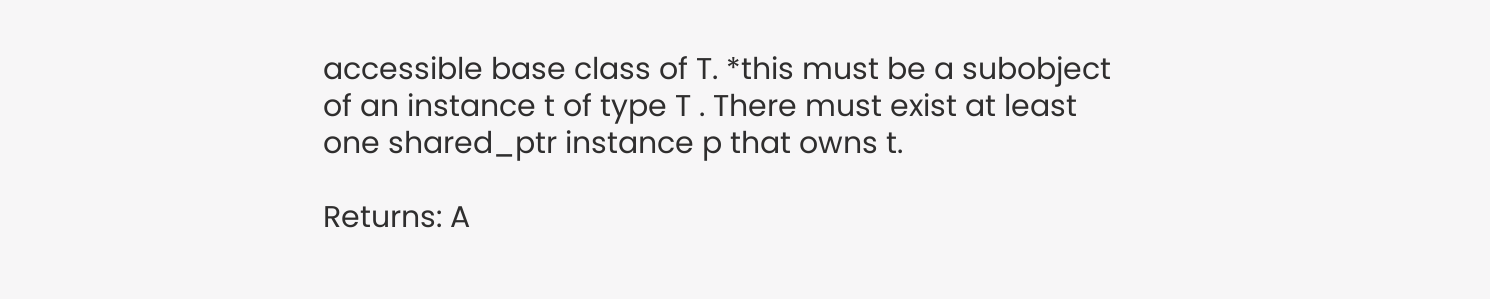accessible base class of T. *this must be a subobject of an instance t of type T . There must exist at least one shared_ptr instance p that owns t.

Returns: A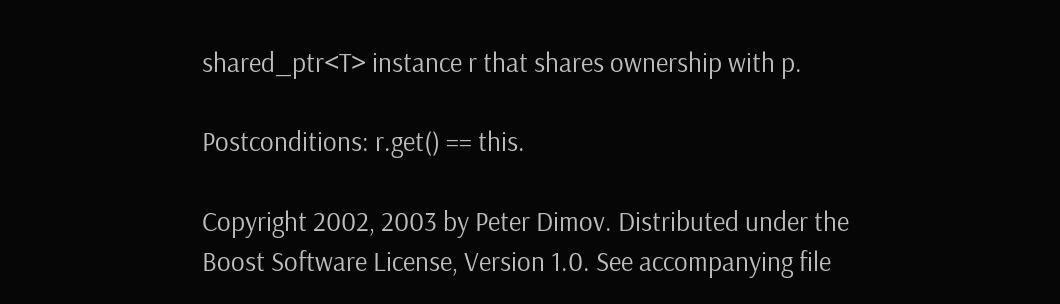shared_ptr<T> instance r that shares ownership with p.

Postconditions: r.get() == this.

Copyright 2002, 2003 by Peter Dimov. Distributed under the Boost Software License, Version 1.0. See accompanying file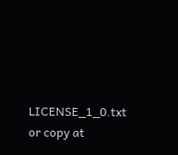LICENSE_1_0.txt or copy at